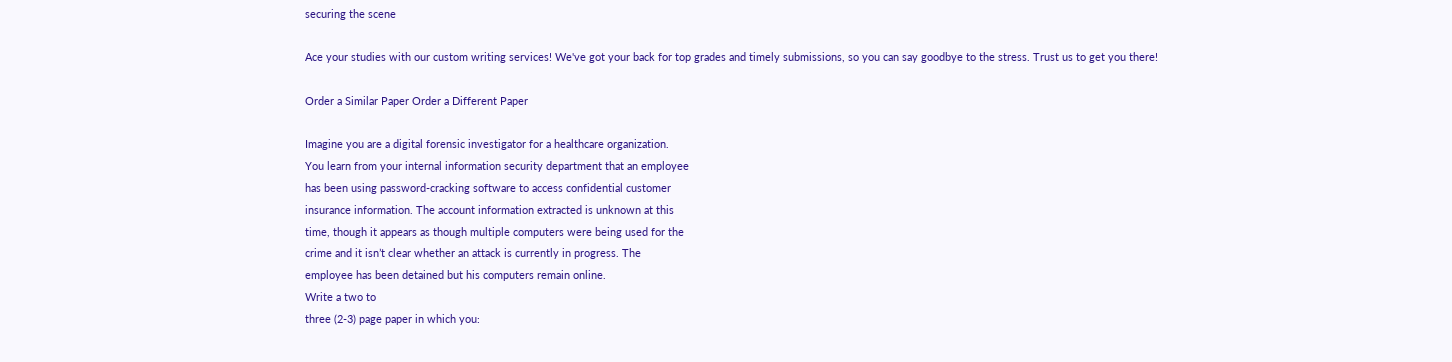securing the scene

Ace your studies with our custom writing services! We've got your back for top grades and timely submissions, so you can say goodbye to the stress. Trust us to get you there!

Order a Similar Paper Order a Different Paper

Imagine you are a digital forensic investigator for a healthcare organization.
You learn from your internal information security department that an employee
has been using password-cracking software to access confidential customer
insurance information. The account information extracted is unknown at this
time, though it appears as though multiple computers were being used for the
crime and it isn’t clear whether an attack is currently in progress. The
employee has been detained but his computers remain online.
Write a two to
three (2-3) page paper in which you: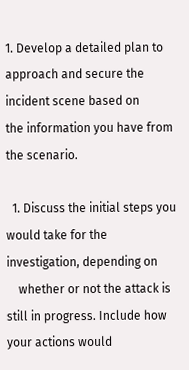1. Develop a detailed plan to approach and secure the incident scene based on
the information you have from the scenario.

  1. Discuss the initial steps you would take for the investigation, depending on
    whether or not the attack is still in progress. Include how your actions would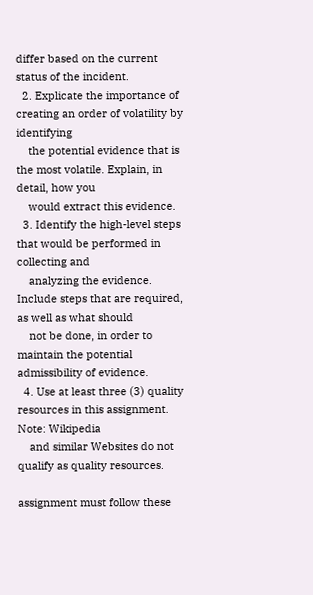differ based on the current status of the incident.
  2. Explicate the importance of creating an order of volatility by identifying
    the potential evidence that is the most volatile. Explain, in detail, how you
    would extract this evidence.
  3. Identify the high-level steps that would be performed in collecting and
    analyzing the evidence. Include steps that are required, as well as what should
    not be done, in order to maintain the potential admissibility of evidence.
  4. Use at least three (3) quality resources in this assignment. Note: Wikipedia
    and similar Websites do not qualify as quality resources.

assignment must follow these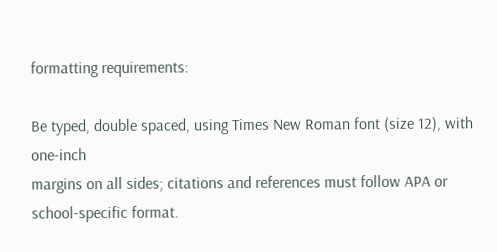formatting requirements:

Be typed, double spaced, using Times New Roman font (size 12), with one-inch
margins on all sides; citations and references must follow APA or
school-specific format.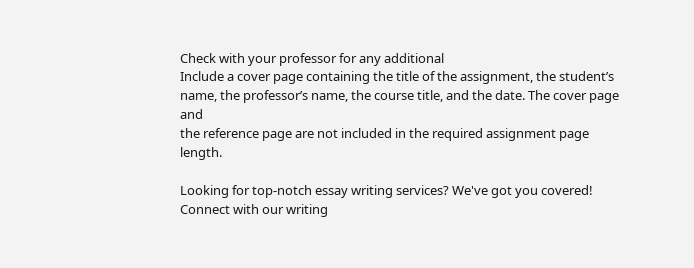Check with your professor for any additional
Include a cover page containing the title of the assignment, the student’s
name, the professor’s name, the course title, and the date. The cover page and
the reference page are not included in the required assignment page length.

Looking for top-notch essay writing services? We've got you covered! Connect with our writing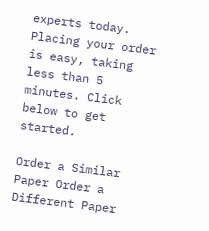experts today. Placing your order is easy, taking less than 5 minutes. Click below to get started.

Order a Similar Paper Order a Different Paper